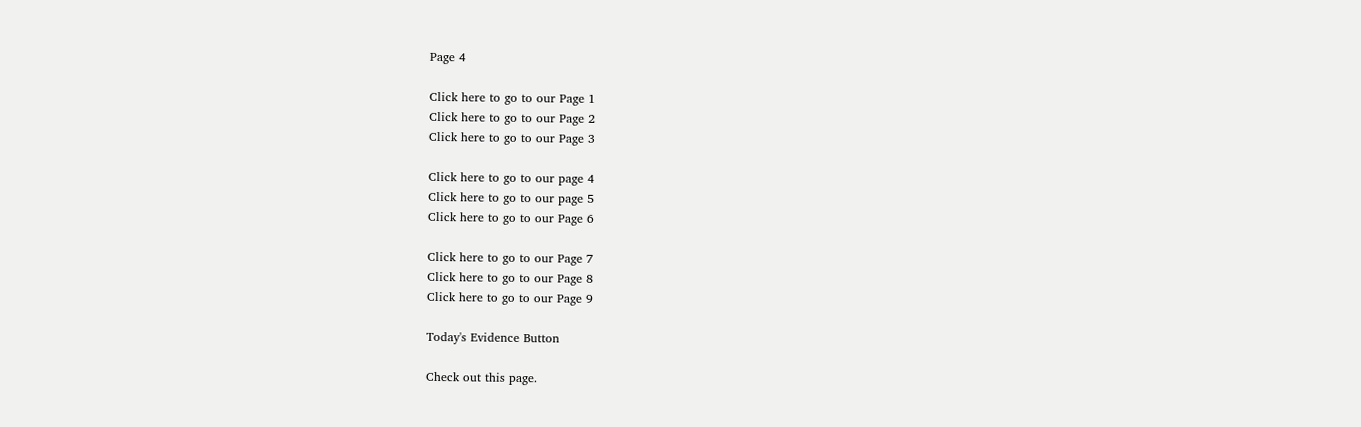Page 4

Click here to go to our Page 1
Click here to go to our Page 2
Click here to go to our Page 3

Click here to go to our page 4
Click here to go to our page 5
Click here to go to our Page 6

Click here to go to our Page 7
Click here to go to our Page 8
Click here to go to our Page 9

Today's Evidence Button

Check out this page.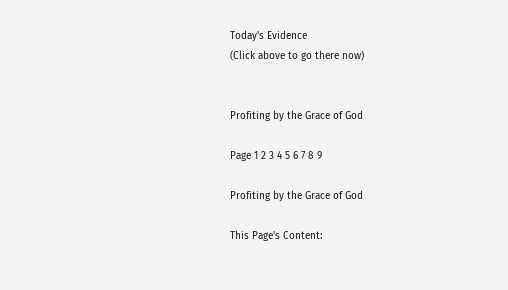Today's Evidence
(Click above to go there now)


Profiting by the Grace of God

Page 1 2 3 4 5 6 7 8 9

Profiting by the Grace of God

This Page's Content: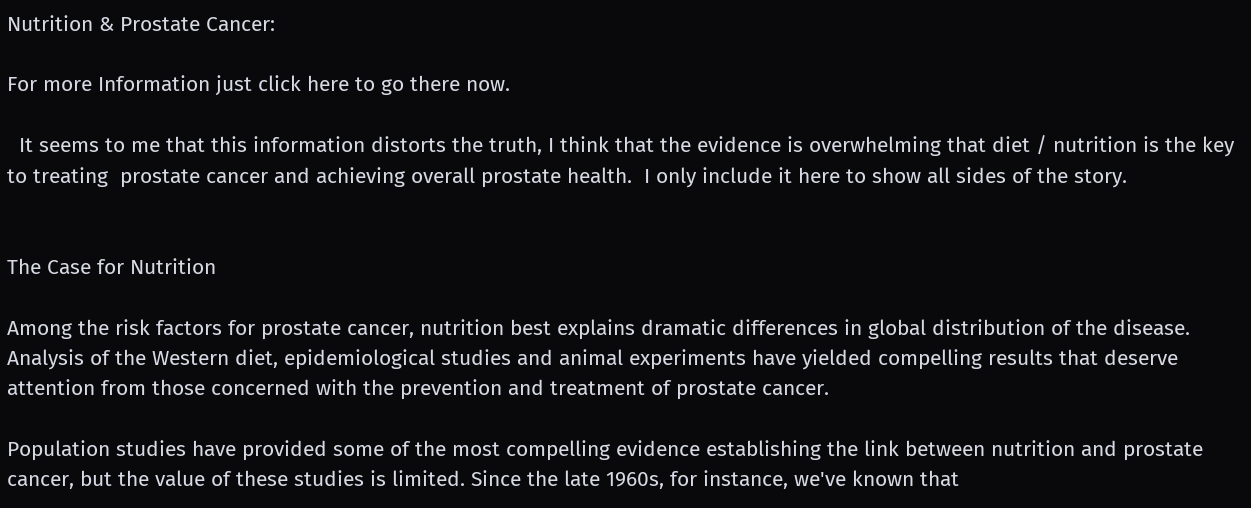Nutrition & Prostate Cancer:

For more Information just click here to go there now.

  It seems to me that this information distorts the truth, I think that the evidence is overwhelming that diet / nutrition is the key to treating  prostate cancer and achieving overall prostate health.  I only include it here to show all sides of the story.


The Case for Nutrition

Among the risk factors for prostate cancer, nutrition best explains dramatic differences in global distribution of the disease. Analysis of the Western diet, epidemiological studies and animal experiments have yielded compelling results that deserve attention from those concerned with the prevention and treatment of prostate cancer.

Population studies have provided some of the most compelling evidence establishing the link between nutrition and prostate cancer, but the value of these studies is limited. Since the late 1960s, for instance, we've known that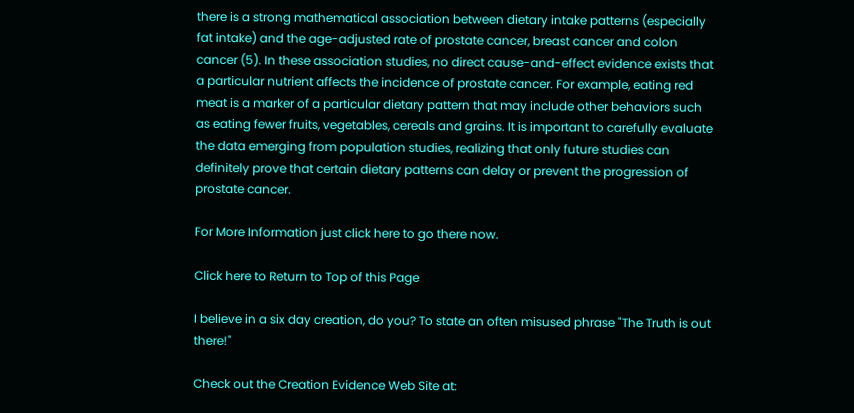there is a strong mathematical association between dietary intake patterns (especially fat intake) and the age-adjusted rate of prostate cancer, breast cancer and colon cancer (5). In these association studies, no direct cause-and-effect evidence exists that a particular nutrient affects the incidence of prostate cancer. For example, eating red meat is a marker of a particular dietary pattern that may include other behaviors such as eating fewer fruits, vegetables, cereals and grains. It is important to carefully evaluate the data emerging from population studies, realizing that only future studies can definitely prove that certain dietary patterns can delay or prevent the progression of prostate cancer.

For More Information just click here to go there now.

Click here to Return to Top of this Page

I believe in a six day creation, do you? To state an often misused phrase "The Truth is out there!"

Check out the Creation Evidence Web Site at: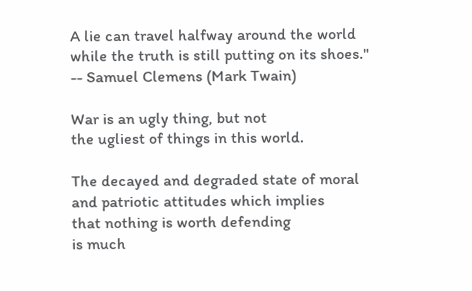A lie can travel halfway around the world
while the truth is still putting on its shoes."
-- Samuel Clemens (Mark Twain)

War is an ugly thing, but not
the ugliest of things in this world.

The decayed and degraded state of moral
and patriotic attitudes which implies
that nothing is worth defending
is much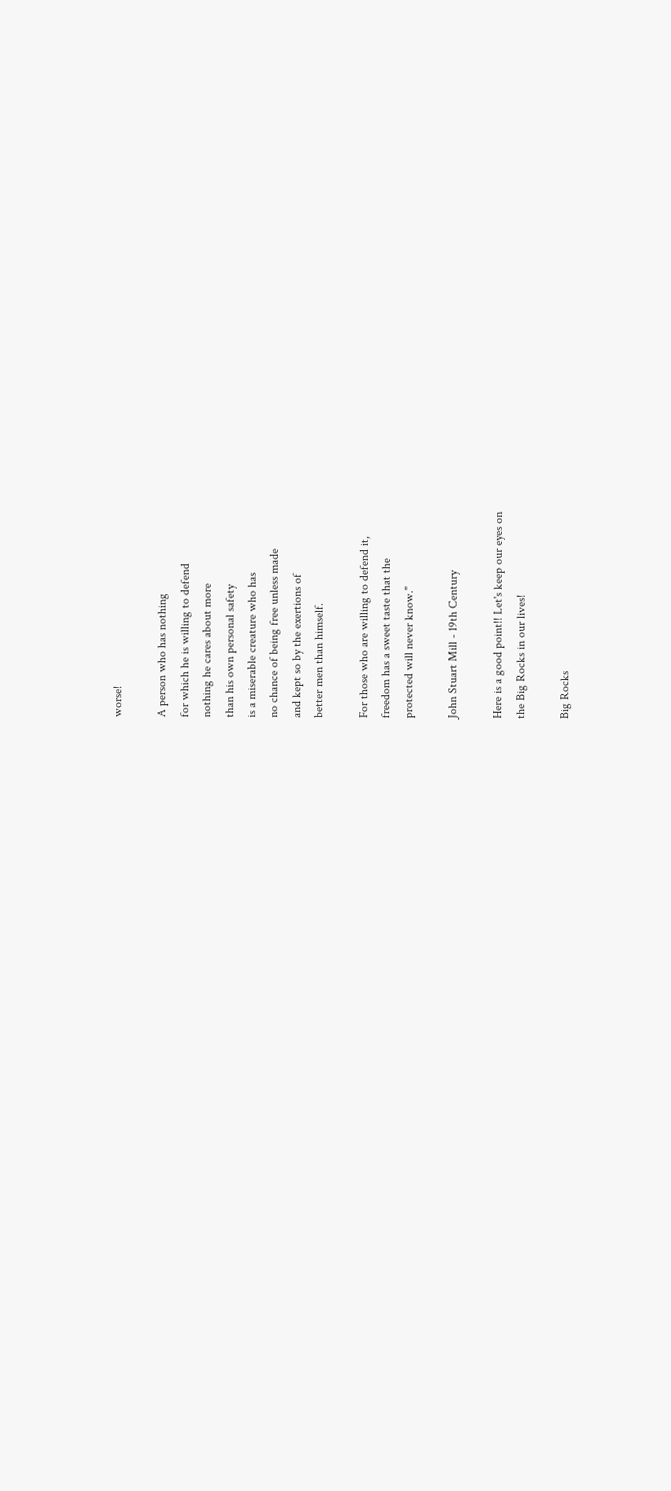worse!

A person who has nothing
for which he is willing to defend
nothing he cares about more
than his own personal safety
is a miserable creature who has
no chance of being free unless made
and kept so by the exertions of
better men than himself.

For those who are willing to defend it,
freedom has a sweet taste that the
protected will never know."

John Stuart Mill - 19th Century

Here is a good point!! Let's keep our eyes on
the Big Rocks in our lives!

Big Rocks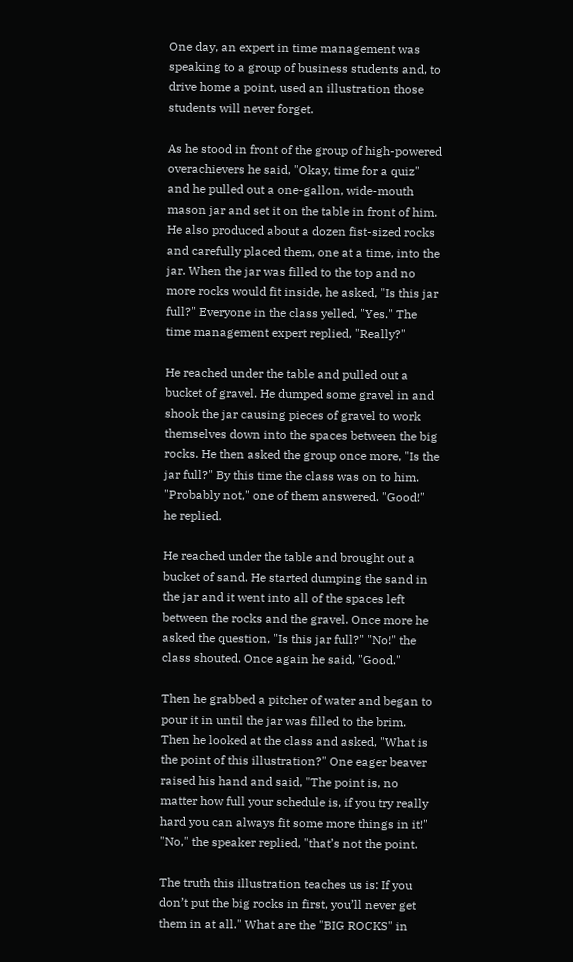One day, an expert in time management was speaking to a group of business students and, to drive home a point, used an illustration those students will never forget.

As he stood in front of the group of high-powered overachievers he said, "Okay, time for a quiz" and he pulled out a one-gallon, wide-mouth mason jar and set it on the table in front of him. He also produced about a dozen fist-sized rocks and carefully placed them, one at a time, into the jar. When the jar was filled to the top and no more rocks would fit inside, he asked, "Is this jar full?" Everyone in the class yelled, "Yes." The time management expert replied, "Really?"

He reached under the table and pulled out a bucket of gravel. He dumped some gravel in and shook the jar causing pieces of gravel to work themselves down into the spaces between the big rocks. He then asked the group once more, "Is the jar full?" By this time the class was on to him. "Probably not," one of them answered. "Good!" he replied.

He reached under the table and brought out a bucket of sand. He started dumping the sand in the jar and it went into all of the spaces left between the rocks and the gravel. Once more he asked the question, "Is this jar full?" "No!" the class shouted. Once again he said, "Good."

Then he grabbed a pitcher of water and began to pour it in until the jar was filled to the brim. Then he looked at the class and asked, "What is the point of this illustration?" One eager beaver raised his hand and said, "The point is, no matter how full your schedule is, if you try really hard you can always fit some more things in it!" "No," the speaker replied, "that’s not the point.

The truth this illustration teaches us is: If you don’t put the big rocks in first, you’ll never get them in at all." What are the "BIG ROCKS" in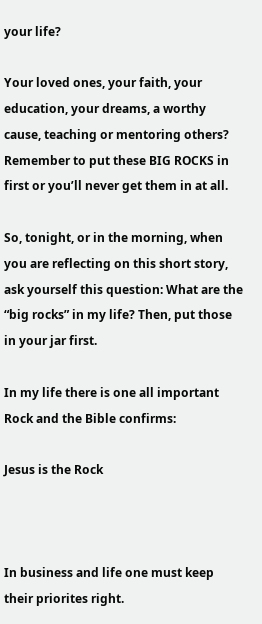your life?

Your loved ones, your faith, your education, your dreams, a worthy cause, teaching or mentoring others? Remember to put these BIG ROCKS in first or you’ll never get them in at all.

So, tonight, or in the morning, when you are reflecting on this short story, ask yourself this question: What are the “big rocks” in my life? Then, put those in your jar first.

In my life there is one all important Rock and the Bible confirms:

Jesus is the Rock



In business and life one must keep their priorites right.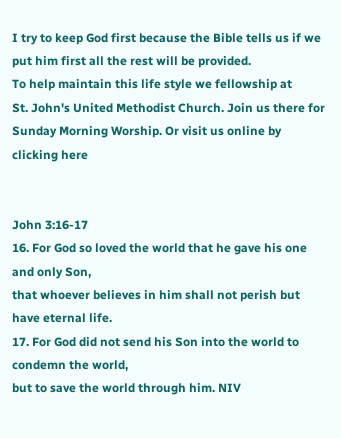I try to keep God first because the Bible tells us if we
put him first all the rest will be provided.
To help maintain this life style we fellowship at
St. John's United Methodist Church. Join us there for
Sunday Morning Worship. Or visit us online by
clicking here


John 3:16-17
16. For God so loved the world that he gave his one and only Son,
that whoever believes in him shall not perish but have eternal life.
17. For God did not send his Son into the world to condemn the world,
but to save the world through him. NIV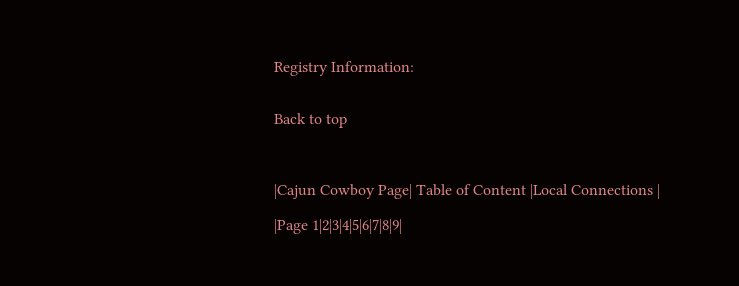Registry Information:


Back to top



|Cajun Cowboy Page| Table of Content |Local Connections |

|Page 1|2|3|4|5|6|7|8|9|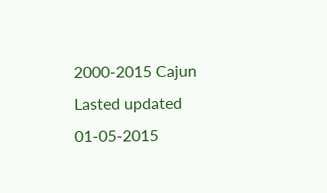2000-2015 Cajun
Lasted updated 01-05-2015